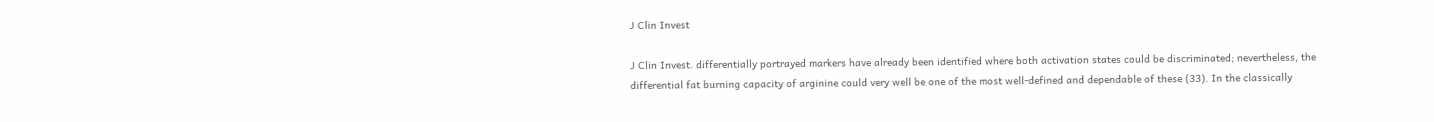J Clin Invest

J Clin Invest. differentially portrayed markers have already been identified where both activation states could be discriminated; nevertheless, the differential fat burning capacity of arginine could very well be one of the most well-defined and dependable of these (33). In the classically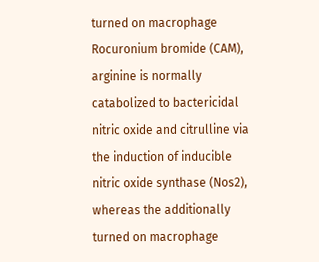turned on macrophage Rocuronium bromide (CAM), arginine is normally catabolized to bactericidal nitric oxide and citrulline via the induction of inducible nitric oxide synthase (Nos2), whereas the additionally turned on macrophage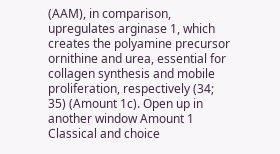(AAM), in comparison, upregulates arginase 1, which creates the polyamine precursor ornithine and urea, essential for collagen synthesis and mobile proliferation, respectively (34; 35) (Amount 1c). Open up in another window Amount 1 Classical and choice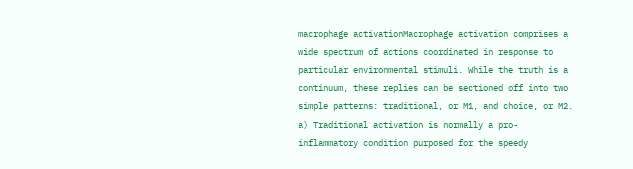macrophage activationMacrophage activation comprises a wide spectrum of actions coordinated in response to particular environmental stimuli. While the truth is a continuum, these replies can be sectioned off into two simple patterns: traditional, or M1, and choice, or M2. a) Traditional activation is normally a pro-inflammatory condition purposed for the speedy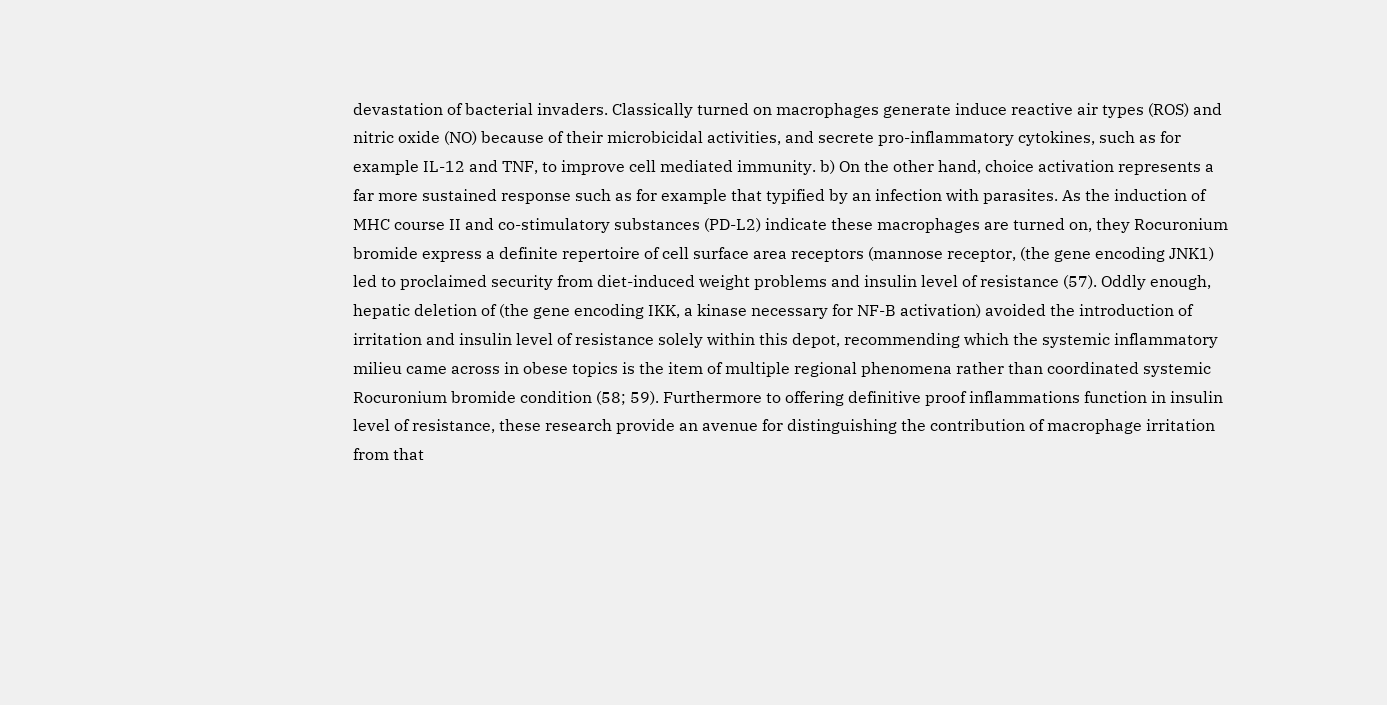devastation of bacterial invaders. Classically turned on macrophages generate induce reactive air types (ROS) and nitric oxide (NO) because of their microbicidal activities, and secrete pro-inflammatory cytokines, such as for example IL-12 and TNF, to improve cell mediated immunity. b) On the other hand, choice activation represents a far more sustained response such as for example that typified by an infection with parasites. As the induction of MHC course II and co-stimulatory substances (PD-L2) indicate these macrophages are turned on, they Rocuronium bromide express a definite repertoire of cell surface area receptors (mannose receptor, (the gene encoding JNK1) led to proclaimed security from diet-induced weight problems and insulin level of resistance (57). Oddly enough, hepatic deletion of (the gene encoding IKK, a kinase necessary for NF-B activation) avoided the introduction of irritation and insulin level of resistance solely within this depot, recommending which the systemic inflammatory milieu came across in obese topics is the item of multiple regional phenomena rather than coordinated systemic Rocuronium bromide condition (58; 59). Furthermore to offering definitive proof inflammations function in insulin level of resistance, these research provide an avenue for distinguishing the contribution of macrophage irritation from that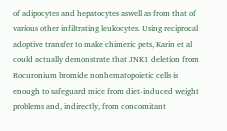of adipocytes and hepatocytes aswell as from that of various other infiltrating leukocytes. Using reciprocal adoptive transfer to make chimeric pets, Karin et al could actually demonstrate that JNK1 deletion from Rocuronium bromide nonhematopoietic cells is enough to safeguard mice from diet-induced weight problems and, indirectly, from concomitant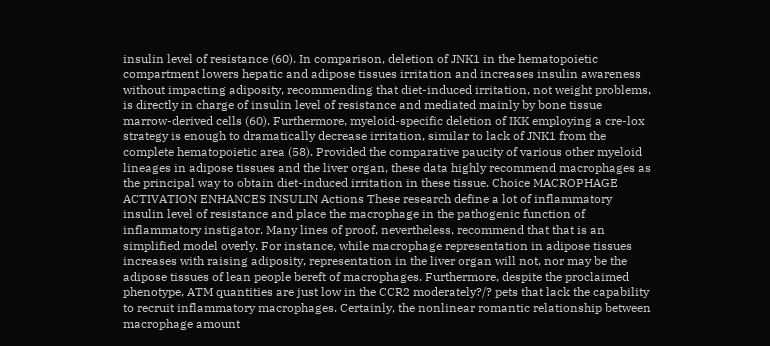insulin level of resistance (60). In comparison, deletion of JNK1 in the hematopoietic compartment lowers hepatic and adipose tissues irritation and increases insulin awareness without impacting adiposity, recommending that diet-induced irritation, not weight problems, is directly in charge of insulin level of resistance and mediated mainly by bone tissue marrow-derived cells (60). Furthermore, myeloid-specific deletion of IKK employing a cre-lox strategy is enough to dramatically decrease irritation, similar to lack of JNK1 from the complete hematopoietic area (58). Provided the comparative paucity of various other myeloid lineages in adipose tissues and the liver organ, these data highly recommend macrophages as the principal way to obtain diet-induced irritation in these tissue. Choice MACROPHAGE ACTIVATION ENHANCES INSULIN Actions These research define a lot of inflammatory insulin level of resistance and place the macrophage in the pathogenic function of inflammatory instigator. Many lines of proof, nevertheless, recommend that that is an simplified model overly. For instance, while macrophage representation in adipose tissues increases with raising adiposity, representation in the liver organ will not, nor may be the adipose tissues of lean people bereft of macrophages. Furthermore, despite the proclaimed phenotype, ATM quantities are just low in the CCR2 moderately?/? pets that lack the capability to recruit inflammatory macrophages. Certainly, the nonlinear romantic relationship between macrophage amount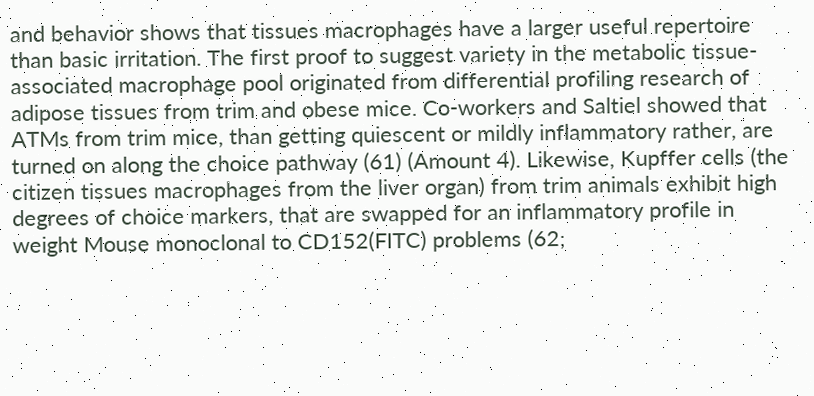and behavior shows that tissues macrophages have a larger useful repertoire than basic irritation. The first proof to suggest variety in the metabolic tissue-associated macrophage pool originated from differential profiling research of adipose tissues from trim and obese mice. Co-workers and Saltiel showed that ATMs from trim mice, than getting quiescent or mildly inflammatory rather, are turned on along the choice pathway (61) (Amount 4). Likewise, Kupffer cells (the citizen tissues macrophages from the liver organ) from trim animals exhibit high degrees of choice markers, that are swapped for an inflammatory profile in weight Mouse monoclonal to CD152(FITC) problems (62;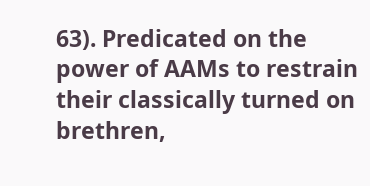63). Predicated on the power of AAMs to restrain their classically turned on brethren,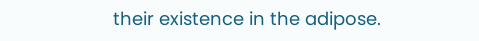their existence in the adipose.